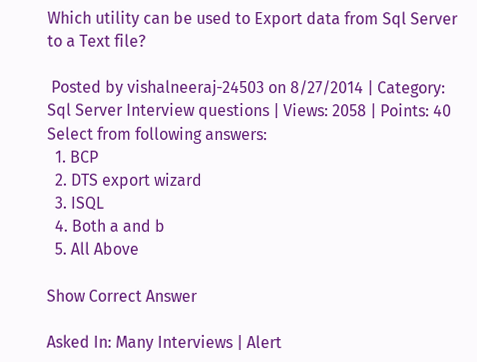Which utility can be used to Export data from Sql Server to a Text file?

 Posted by vishalneeraj-24503 on 8/27/2014 | Category: Sql Server Interview questions | Views: 2058 | Points: 40
Select from following answers:
  1. BCP
  2. DTS export wizard
  3. ISQL
  4. Both a and b
  5. All Above

Show Correct Answer

Asked In: Many Interviews | Alert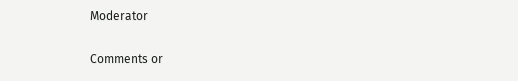Moderator

Comments or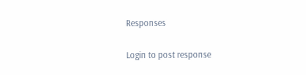Responses

Login to post response